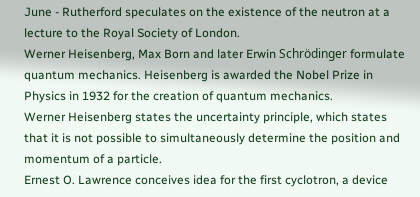June - Rutherford speculates on the existence of the neutron at a lecture to the Royal Society of London.
Werner Heisenberg, Max Born and later Erwin Schrödinger formulate quantum mechanics. Heisenberg is awarded the Nobel Prize in Physics in 1932 for the creation of quantum mechanics.
Werner Heisenberg states the uncertainty principle, which states that it is not possible to simultaneously determine the position and momentum of a particle.
Ernest O. Lawrence conceives idea for the first cyclotron, a device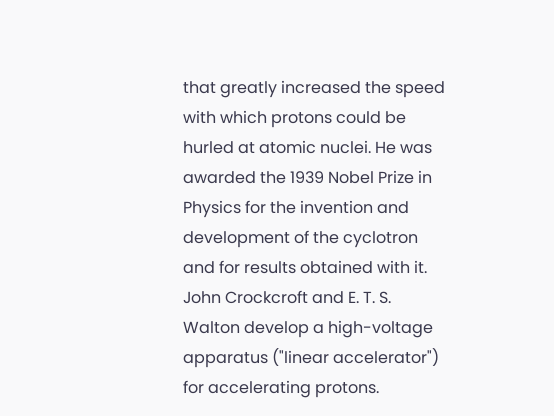that greatly increased the speed with which protons could be hurled at atomic nuclei. He was awarded the 1939 Nobel Prize in Physics for the invention and development of the cyclotron and for results obtained with it.
John Crockcroft and E. T. S. Walton develop a high-voltage apparatus ("linear accelerator") for accelerating protons.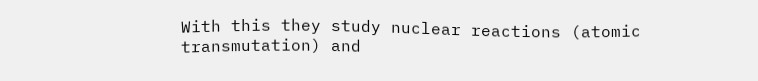With this they study nuclear reactions (atomic transmutation) and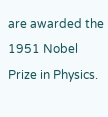are awarded the 1951 Nobel Prize in Physics.